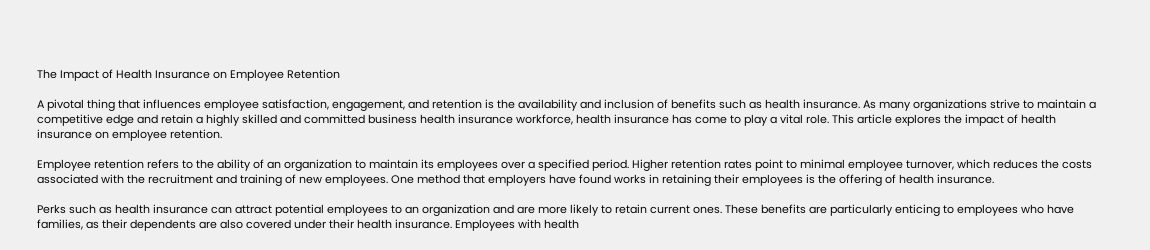The Impact of Health Insurance on Employee Retention

A pivotal thing that influences employee satisfaction, engagement, and retention is the availability and inclusion of benefits such as health insurance. As many organizations strive to maintain a competitive edge and retain a highly skilled and committed business health insurance workforce, health insurance has come to play a vital role. This article explores the impact of health insurance on employee retention.

Employee retention refers to the ability of an organization to maintain its employees over a specified period. Higher retention rates point to minimal employee turnover, which reduces the costs associated with the recruitment and training of new employees. One method that employers have found works in retaining their employees is the offering of health insurance.

Perks such as health insurance can attract potential employees to an organization and are more likely to retain current ones. These benefits are particularly enticing to employees who have families, as their dependents are also covered under their health insurance. Employees with health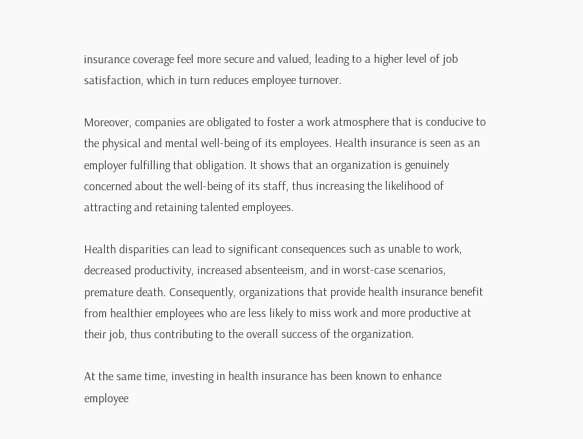insurance coverage feel more secure and valued, leading to a higher level of job satisfaction, which in turn reduces employee turnover.

Moreover, companies are obligated to foster a work atmosphere that is conducive to the physical and mental well-being of its employees. Health insurance is seen as an employer fulfilling that obligation. It shows that an organization is genuinely concerned about the well-being of its staff, thus increasing the likelihood of attracting and retaining talented employees.

Health disparities can lead to significant consequences such as unable to work, decreased productivity, increased absenteeism, and in worst-case scenarios, premature death. Consequently, organizations that provide health insurance benefit from healthier employees who are less likely to miss work and more productive at their job, thus contributing to the overall success of the organization.

At the same time, investing in health insurance has been known to enhance employee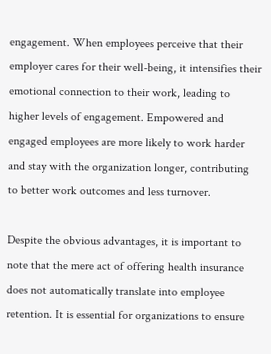engagement. When employees perceive that their employer cares for their well-being, it intensifies their emotional connection to their work, leading to higher levels of engagement. Empowered and engaged employees are more likely to work harder and stay with the organization longer, contributing to better work outcomes and less turnover.

Despite the obvious advantages, it is important to note that the mere act of offering health insurance does not automatically translate into employee retention. It is essential for organizations to ensure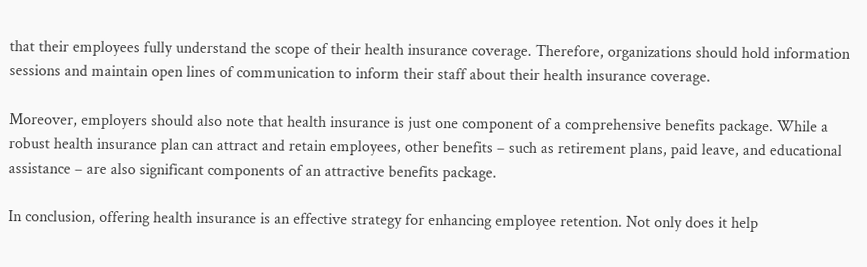that their employees fully understand the scope of their health insurance coverage. Therefore, organizations should hold information sessions and maintain open lines of communication to inform their staff about their health insurance coverage.

Moreover, employers should also note that health insurance is just one component of a comprehensive benefits package. While a robust health insurance plan can attract and retain employees, other benefits – such as retirement plans, paid leave, and educational assistance – are also significant components of an attractive benefits package.

In conclusion, offering health insurance is an effective strategy for enhancing employee retention. Not only does it help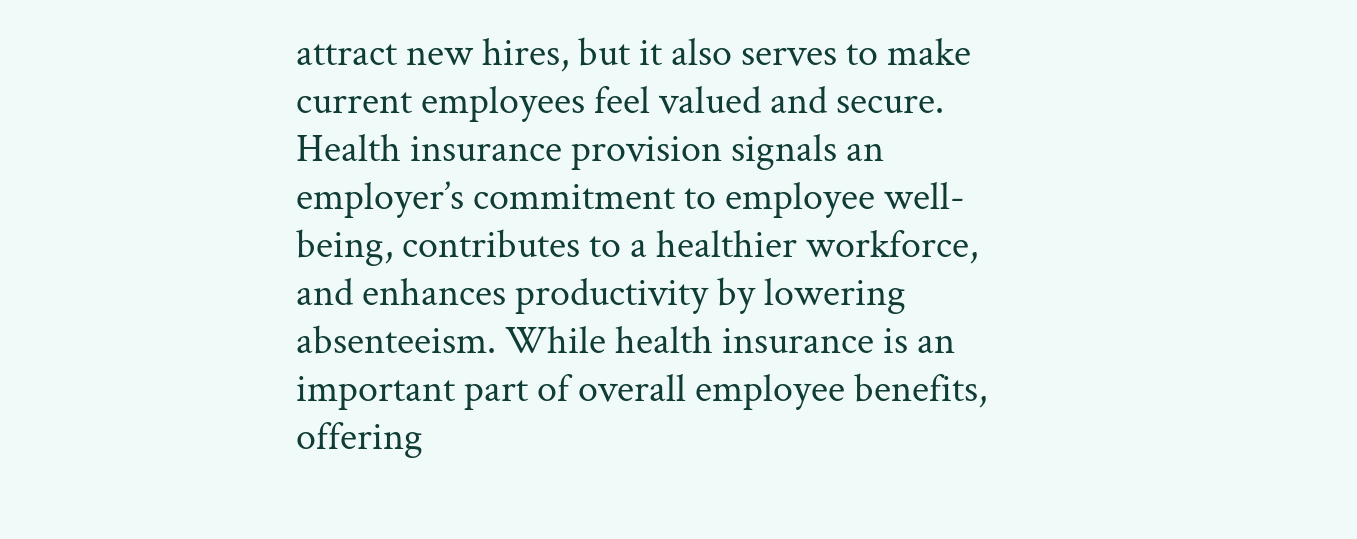attract new hires, but it also serves to make current employees feel valued and secure. Health insurance provision signals an employer’s commitment to employee well-being, contributes to a healthier workforce, and enhances productivity by lowering absenteeism. While health insurance is an important part of overall employee benefits, offering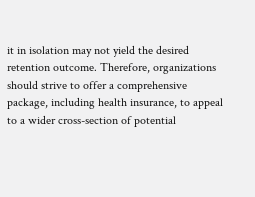it in isolation may not yield the desired retention outcome. Therefore, organizations should strive to offer a comprehensive package, including health insurance, to appeal to a wider cross-section of potential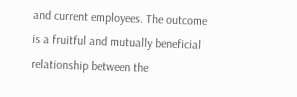and current employees. The outcome is a fruitful and mutually beneficial relationship between the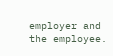employer and the employee.